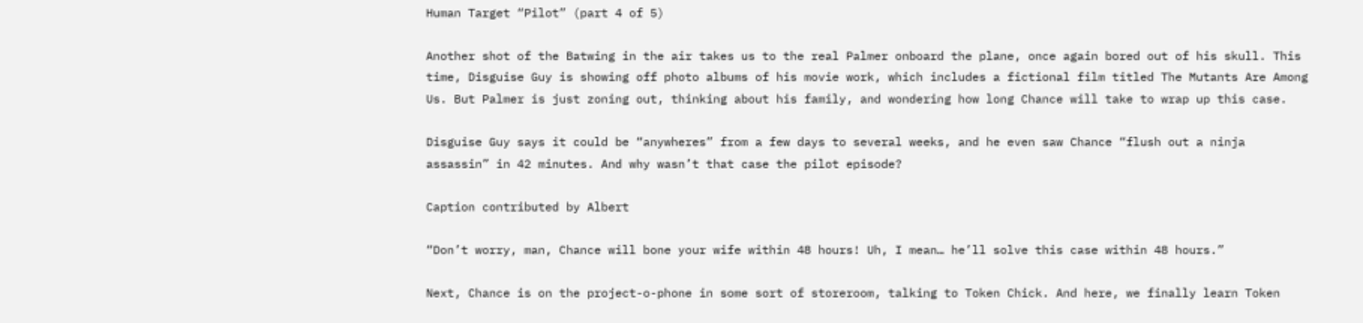Human Target “Pilot” (part 4 of 5)

Another shot of the Batwing in the air takes us to the real Palmer onboard the plane, once again bored out of his skull. This time, Disguise Guy is showing off photo albums of his movie work, which includes a fictional film titled The Mutants Are Among Us. But Palmer is just zoning out, thinking about his family, and wondering how long Chance will take to wrap up this case.

Disguise Guy says it could be “anywheres” from a few days to several weeks, and he even saw Chance “flush out a ninja assassin” in 42 minutes. And why wasn’t that case the pilot episode?

Caption contributed by Albert

“Don’t worry, man, Chance will bone your wife within 48 hours! Uh, I mean… he’ll solve this case within 48 hours.”

Next, Chance is on the project-o-phone in some sort of storeroom, talking to Token Chick. And here, we finally learn Token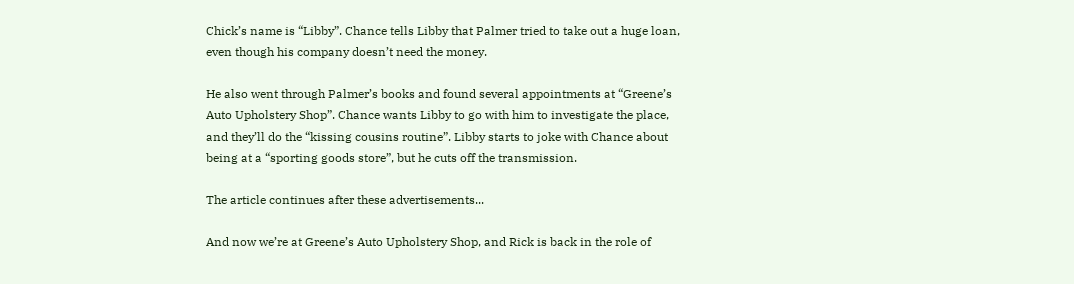Chick’s name is “Libby”. Chance tells Libby that Palmer tried to take out a huge loan, even though his company doesn’t need the money.

He also went through Palmer’s books and found several appointments at “Greene’s Auto Upholstery Shop”. Chance wants Libby to go with him to investigate the place, and they’ll do the “kissing cousins routine”. Libby starts to joke with Chance about being at a “sporting goods store”, but he cuts off the transmission.

The article continues after these advertisements...

And now we’re at Greene’s Auto Upholstery Shop, and Rick is back in the role of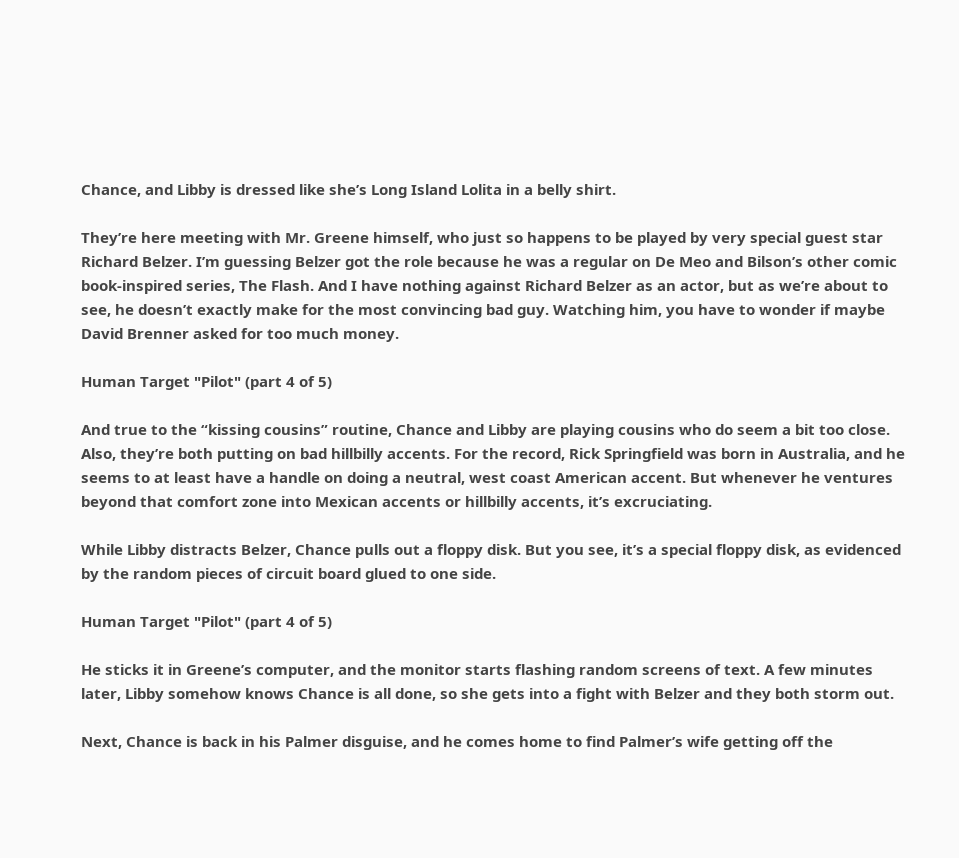Chance, and Libby is dressed like she’s Long Island Lolita in a belly shirt.

They’re here meeting with Mr. Greene himself, who just so happens to be played by very special guest star Richard Belzer. I’m guessing Belzer got the role because he was a regular on De Meo and Bilson’s other comic book-inspired series, The Flash. And I have nothing against Richard Belzer as an actor, but as we’re about to see, he doesn’t exactly make for the most convincing bad guy. Watching him, you have to wonder if maybe David Brenner asked for too much money.

Human Target "Pilot" (part 4 of 5)

And true to the “kissing cousins” routine, Chance and Libby are playing cousins who do seem a bit too close. Also, they’re both putting on bad hillbilly accents. For the record, Rick Springfield was born in Australia, and he seems to at least have a handle on doing a neutral, west coast American accent. But whenever he ventures beyond that comfort zone into Mexican accents or hillbilly accents, it’s excruciating.

While Libby distracts Belzer, Chance pulls out a floppy disk. But you see, it’s a special floppy disk, as evidenced by the random pieces of circuit board glued to one side.

Human Target "Pilot" (part 4 of 5)

He sticks it in Greene’s computer, and the monitor starts flashing random screens of text. A few minutes later, Libby somehow knows Chance is all done, so she gets into a fight with Belzer and they both storm out.

Next, Chance is back in his Palmer disguise, and he comes home to find Palmer’s wife getting off the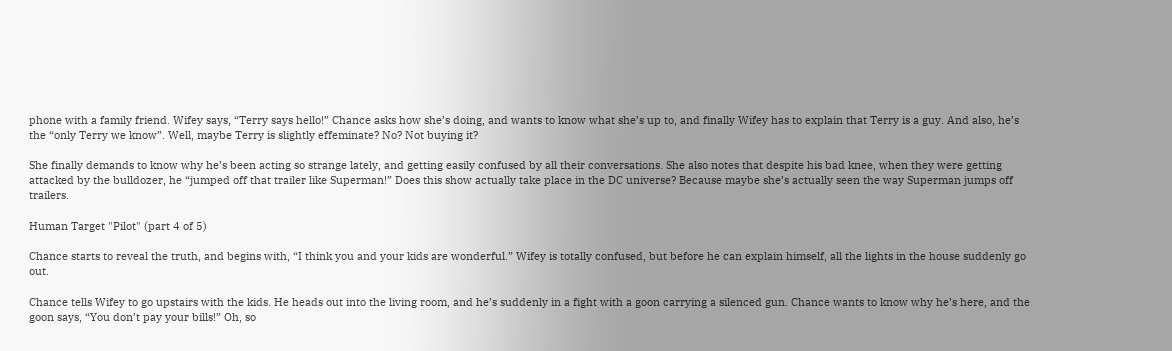phone with a family friend. Wifey says, “Terry says hello!” Chance asks how she’s doing, and wants to know what she’s up to, and finally Wifey has to explain that Terry is a guy. And also, he’s the “only Terry we know”. Well, maybe Terry is slightly effeminate? No? Not buying it?

She finally demands to know why he’s been acting so strange lately, and getting easily confused by all their conversations. She also notes that despite his bad knee, when they were getting attacked by the bulldozer, he “jumped off that trailer like Superman!” Does this show actually take place in the DC universe? Because maybe she’s actually seen the way Superman jumps off trailers.

Human Target "Pilot" (part 4 of 5)

Chance starts to reveal the truth, and begins with, “I think you and your kids are wonderful.” Wifey is totally confused, but before he can explain himself, all the lights in the house suddenly go out.

Chance tells Wifey to go upstairs with the kids. He heads out into the living room, and he’s suddenly in a fight with a goon carrying a silenced gun. Chance wants to know why he’s here, and the goon says, “You don’t pay your bills!” Oh, so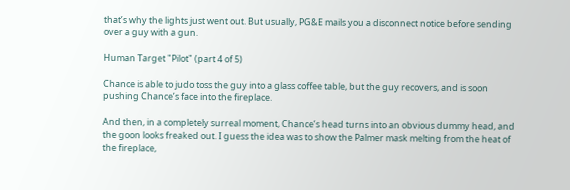that’s why the lights just went out. But usually, PG&E mails you a disconnect notice before sending over a guy with a gun.

Human Target "Pilot" (part 4 of 5)

Chance is able to judo toss the guy into a glass coffee table, but the guy recovers, and is soon pushing Chance’s face into the fireplace.

And then, in a completely surreal moment, Chance’s head turns into an obvious dummy head, and the goon looks freaked out. I guess the idea was to show the Palmer mask melting from the heat of the fireplace,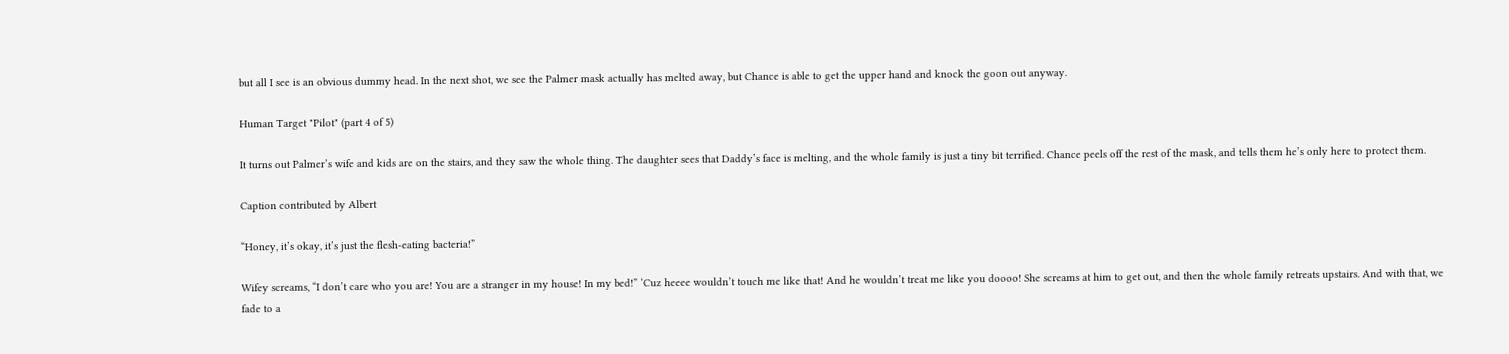but all I see is an obvious dummy head. In the next shot, we see the Palmer mask actually has melted away, but Chance is able to get the upper hand and knock the goon out anyway.

Human Target "Pilot" (part 4 of 5)

It turns out Palmer’s wife and kids are on the stairs, and they saw the whole thing. The daughter sees that Daddy’s face is melting, and the whole family is just a tiny bit terrified. Chance peels off the rest of the mask, and tells them he’s only here to protect them.

Caption contributed by Albert

“Honey, it’s okay, it’s just the flesh-eating bacteria!”

Wifey screams, “I don’t care who you are! You are a stranger in my house! In my bed!” ‘Cuz heeee wouldn’t touch me like that! And he wouldn’t treat me like you doooo! She screams at him to get out, and then the whole family retreats upstairs. And with that, we fade to a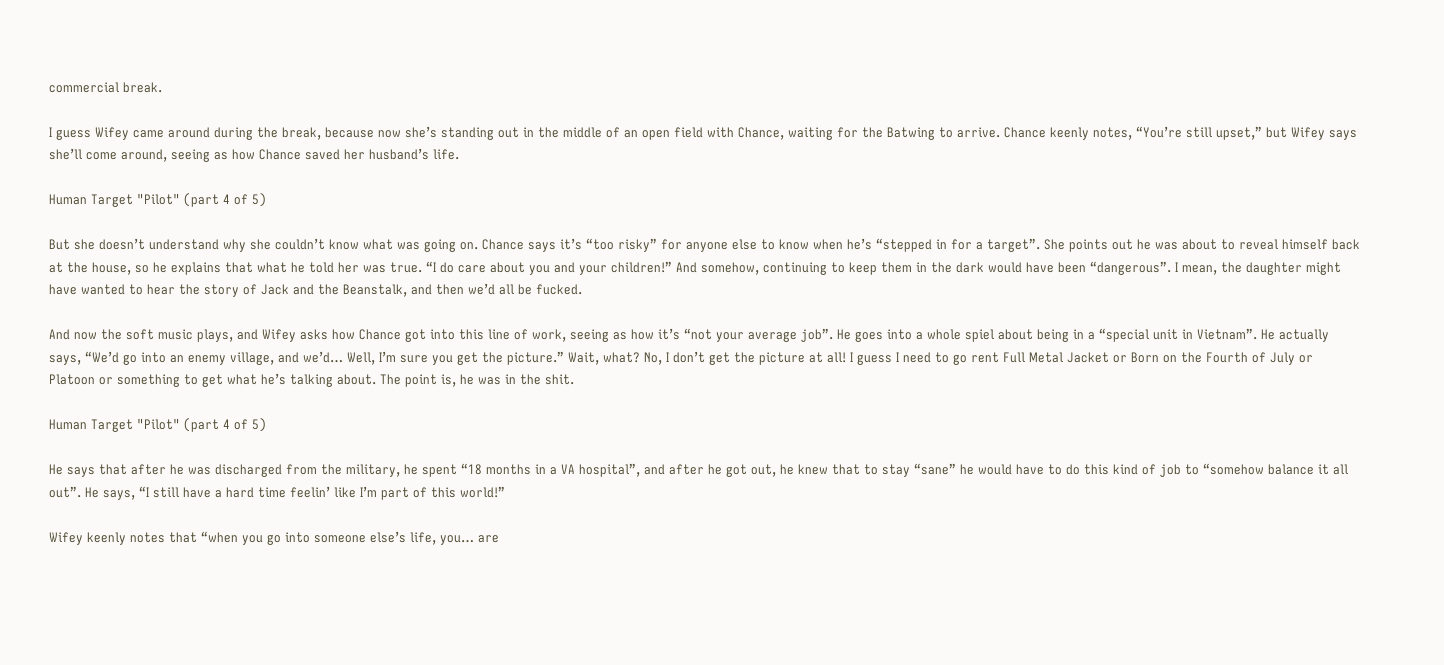commercial break.

I guess Wifey came around during the break, because now she’s standing out in the middle of an open field with Chance, waiting for the Batwing to arrive. Chance keenly notes, “You’re still upset,” but Wifey says she’ll come around, seeing as how Chance saved her husband’s life.

Human Target "Pilot" (part 4 of 5)

But she doesn’t understand why she couldn’t know what was going on. Chance says it’s “too risky” for anyone else to know when he’s “stepped in for a target”. She points out he was about to reveal himself back at the house, so he explains that what he told her was true. “I do care about you and your children!” And somehow, continuing to keep them in the dark would have been “dangerous”. I mean, the daughter might have wanted to hear the story of Jack and the Beanstalk, and then we’d all be fucked.

And now the soft music plays, and Wifey asks how Chance got into this line of work, seeing as how it’s “not your average job”. He goes into a whole spiel about being in a “special unit in Vietnam”. He actually says, “We’d go into an enemy village, and we’d… Well, I’m sure you get the picture.” Wait, what? No, I don’t get the picture at all! I guess I need to go rent Full Metal Jacket or Born on the Fourth of July or Platoon or something to get what he’s talking about. The point is, he was in the shit.

Human Target "Pilot" (part 4 of 5)

He says that after he was discharged from the military, he spent “18 months in a VA hospital”, and after he got out, he knew that to stay “sane” he would have to do this kind of job to “somehow balance it all out”. He says, “I still have a hard time feelin’ like I’m part of this world!”

Wifey keenly notes that “when you go into someone else’s life, you… are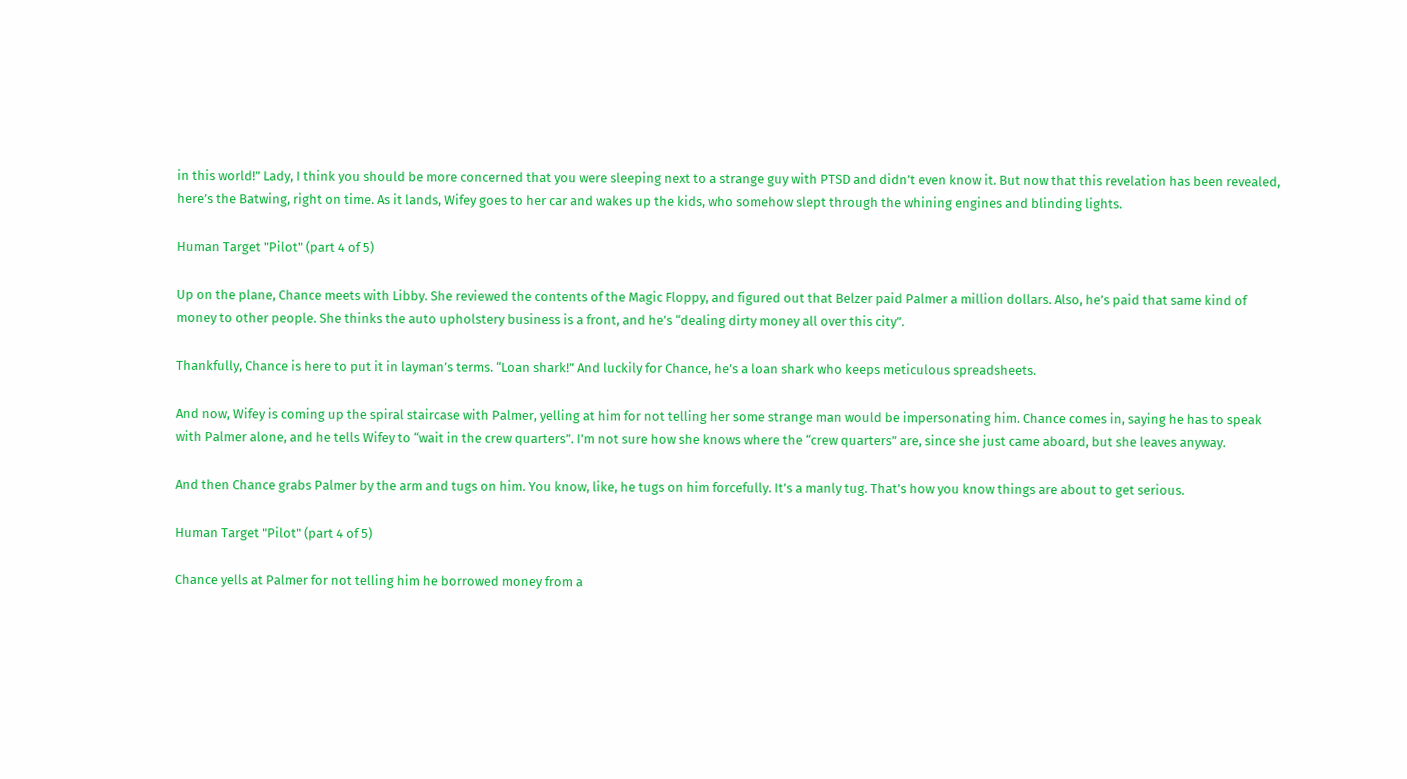in this world!” Lady, I think you should be more concerned that you were sleeping next to a strange guy with PTSD and didn’t even know it. But now that this revelation has been revealed, here’s the Batwing, right on time. As it lands, Wifey goes to her car and wakes up the kids, who somehow slept through the whining engines and blinding lights.

Human Target "Pilot" (part 4 of 5)

Up on the plane, Chance meets with Libby. She reviewed the contents of the Magic Floppy, and figured out that Belzer paid Palmer a million dollars. Also, he’s paid that same kind of money to other people. She thinks the auto upholstery business is a front, and he’s “dealing dirty money all over this city”.

Thankfully, Chance is here to put it in layman’s terms. “Loan shark!” And luckily for Chance, he’s a loan shark who keeps meticulous spreadsheets.

And now, Wifey is coming up the spiral staircase with Palmer, yelling at him for not telling her some strange man would be impersonating him. Chance comes in, saying he has to speak with Palmer alone, and he tells Wifey to “wait in the crew quarters”. I’m not sure how she knows where the “crew quarters” are, since she just came aboard, but she leaves anyway.

And then Chance grabs Palmer by the arm and tugs on him. You know, like, he tugs on him forcefully. It’s a manly tug. That’s how you know things are about to get serious.

Human Target "Pilot" (part 4 of 5)

Chance yells at Palmer for not telling him he borrowed money from a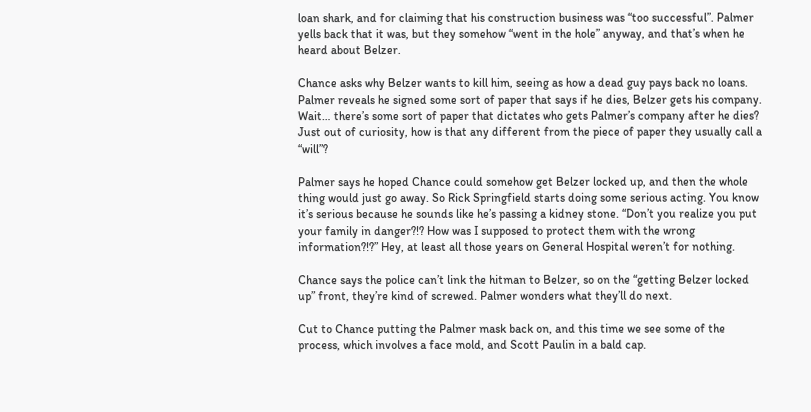loan shark, and for claiming that his construction business was “too successful”. Palmer yells back that it was, but they somehow “went in the hole” anyway, and that’s when he heard about Belzer.

Chance asks why Belzer wants to kill him, seeing as how a dead guy pays back no loans. Palmer reveals he signed some sort of paper that says if he dies, Belzer gets his company. Wait… there’s some sort of paper that dictates who gets Palmer’s company after he dies? Just out of curiosity, how is that any different from the piece of paper they usually call a “will”?

Palmer says he hoped Chance could somehow get Belzer locked up, and then the whole thing would just go away. So Rick Springfield starts doing some serious acting. You know it’s serious because he sounds like he’s passing a kidney stone. “Don’t you realize you put your family in danger?!? How was I supposed to protect them with the wrong information?!?” Hey, at least all those years on General Hospital weren’t for nothing.

Chance says the police can’t link the hitman to Belzer, so on the “getting Belzer locked up” front, they’re kind of screwed. Palmer wonders what they’ll do next.

Cut to Chance putting the Palmer mask back on, and this time we see some of the process, which involves a face mold, and Scott Paulin in a bald cap.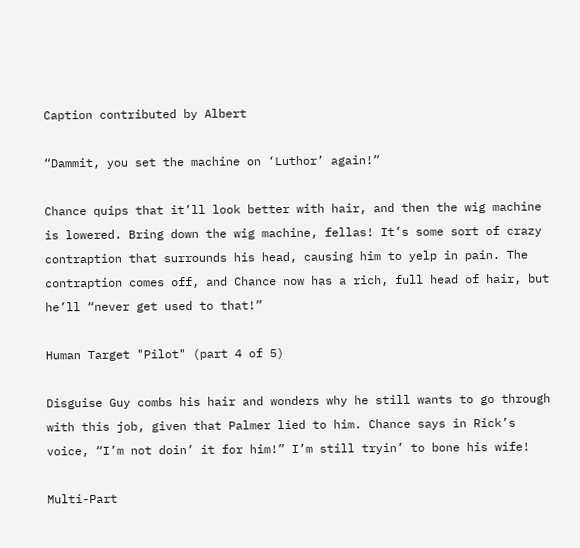Caption contributed by Albert

“Dammit, you set the machine on ‘Luthor’ again!”

Chance quips that it’ll look better with hair, and then the wig machine is lowered. Bring down the wig machine, fellas! It’s some sort of crazy contraption that surrounds his head, causing him to yelp in pain. The contraption comes off, and Chance now has a rich, full head of hair, but he’ll “never get used to that!”

Human Target "Pilot" (part 4 of 5)

Disguise Guy combs his hair and wonders why he still wants to go through with this job, given that Palmer lied to him. Chance says in Rick’s voice, “I’m not doin’ it for him!” I’m still tryin’ to bone his wife!

Multi-Part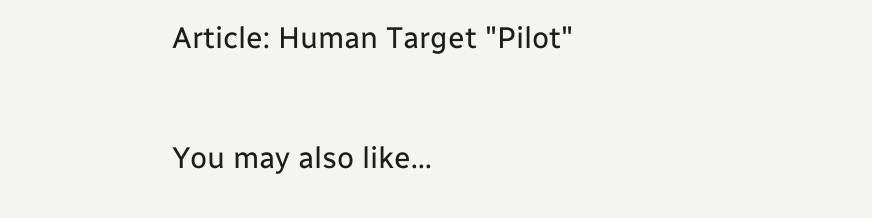Article: Human Target "Pilot"

You may also like...